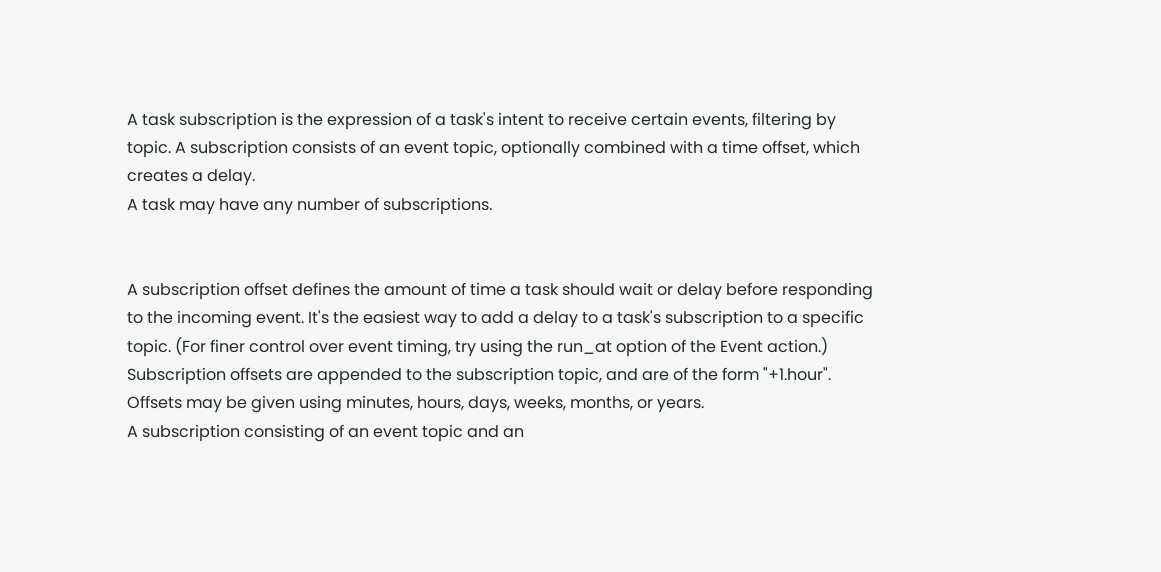A task subscription is the expression of a task's intent to receive certain events, filtering by topic. A subscription consists of an event topic, optionally combined with a time offset, which creates a delay.
A task may have any number of subscriptions.


A subscription offset defines the amount of time a task should wait or delay before responding to the incoming event. It's the easiest way to add a delay to a task's subscription to a specific topic. (For finer control over event timing, try using the run_at option of the Event action.)
Subscription offsets are appended to the subscription topic, and are of the form "+1.hour". Offsets may be given using minutes, hours, days, weeks, months, or years.
A subscription consisting of an event topic and an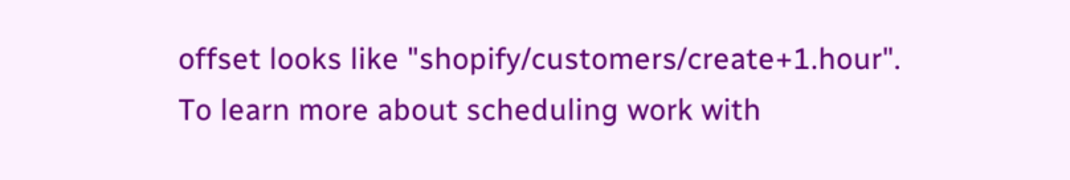offset looks like "shopify/customers/create+1.hour".
To learn more about scheduling work with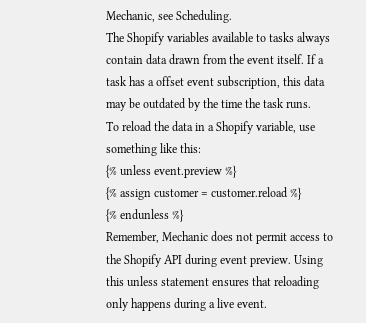Mechanic, see Scheduling.
The Shopify variables available to tasks always contain data drawn from the event itself. If a task has a offset event subscription, this data may be outdated by the time the task runs.
To reload the data in a Shopify variable, use something like this:
{% unless event.preview %}
{% assign customer = customer.reload %}
{% endunless %}
Remember, Mechanic does not permit access to the Shopify API during event preview. Using this unless statement ensures that reloading only happens during a live event.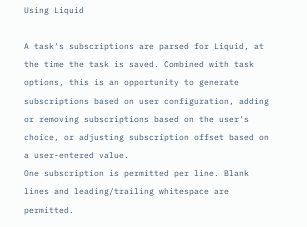Using Liquid

A task's subscriptions are parsed for Liquid, at the time the task is saved. Combined with task options, this is an opportunity to generate subscriptions based on user configuration, adding or removing subscriptions based on the user's choice, or adjusting subscription offset based on a user-entered value.
One subscription is permitted per line. Blank lines and leading/trailing whitespace are permitted.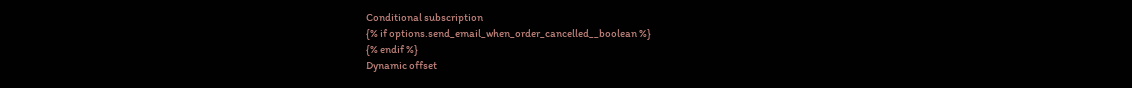Conditional subscription
{% if options.send_email_when_order_cancelled__boolean %}
{% endif %}
Dynamic offset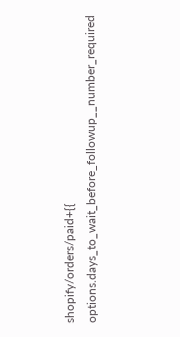shopify/orders/paid+{{ options.days_to_wait_before_followup__number_required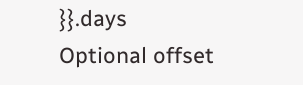}}.days
Optional offset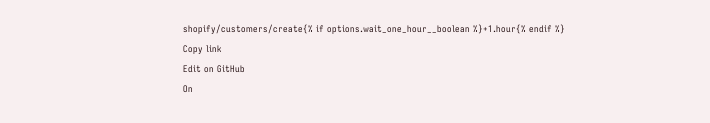shopify/customers/create{% if options.wait_one_hour__boolean %}+1.hour{% endif %}
Copy link
Edit on GitHub
On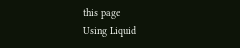this page
Using Liquid